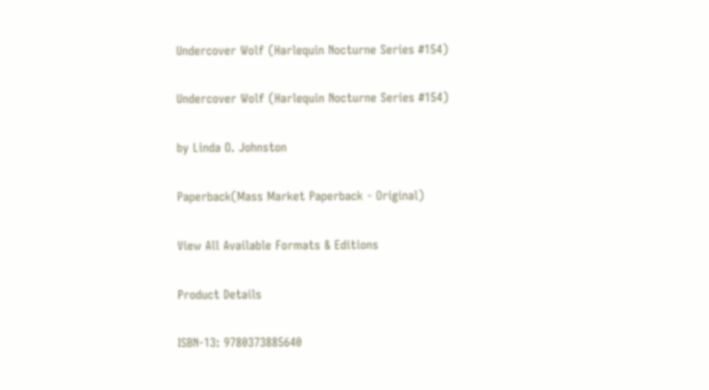Undercover Wolf (Harlequin Nocturne Series #154)

Undercover Wolf (Harlequin Nocturne Series #154)

by Linda O. Johnston

Paperback(Mass Market Paperback - Original)

View All Available Formats & Editions

Product Details

ISBN-13: 9780373885640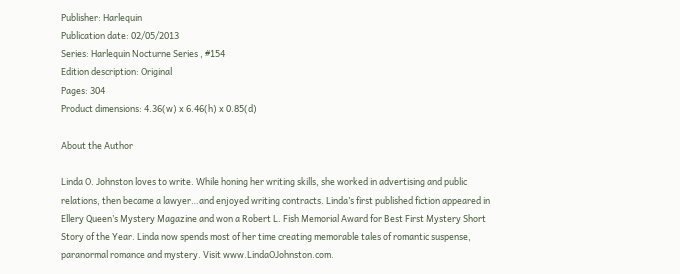Publisher: Harlequin
Publication date: 02/05/2013
Series: Harlequin Nocturne Series , #154
Edition description: Original
Pages: 304
Product dimensions: 4.36(w) x 6.46(h) x 0.85(d)

About the Author

Linda O. Johnston loves to write. While honing her writing skills, she worked in advertising and public relations, then became a lawyer…and enjoyed writing contracts. Linda’s first published fiction appeared in Ellery Queen’s Mystery Magazine and won a Robert L. Fish Memorial Award for Best First Mystery Short Story of the Year. Linda now spends most of her time creating memorable tales of romantic suspense, paranormal romance and mystery. Visit www.LindaOJohnston.com.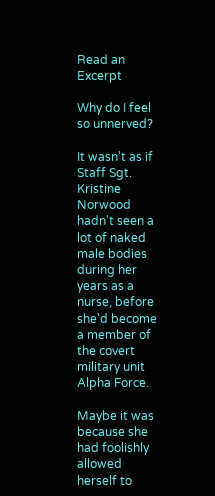Read an Excerpt

Why do I feel so unnerved?

It wasn't as if Staff Sgt. Kristine Norwood hadn't seen a lot of naked male bodies during her years as a nurse, before she'd become a member of the covert military unit Alpha Force.

Maybe it was because she had foolishly allowed herself to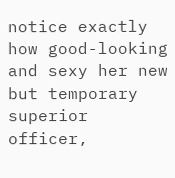notice exactly how good-looking and sexy her new but temporary superior officer,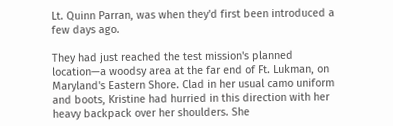Lt. Quinn Parran, was when they'd first been introduced a few days ago.

They had just reached the test mission's planned location—a woodsy area at the far end of Ft. Lukman, on Maryland's Eastern Shore. Clad in her usual camo uniform and boots, Kristine had hurried in this direction with her heavy backpack over her shoulders. She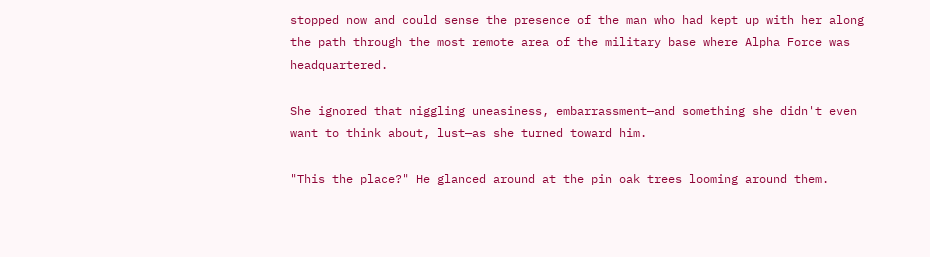stopped now and could sense the presence of the man who had kept up with her along the path through the most remote area of the military base where Alpha Force was headquartered.

She ignored that niggling uneasiness, embarrassment—and something she didn't even want to think about, lust—as she turned toward him.

"This the place?" He glanced around at the pin oak trees looming around them.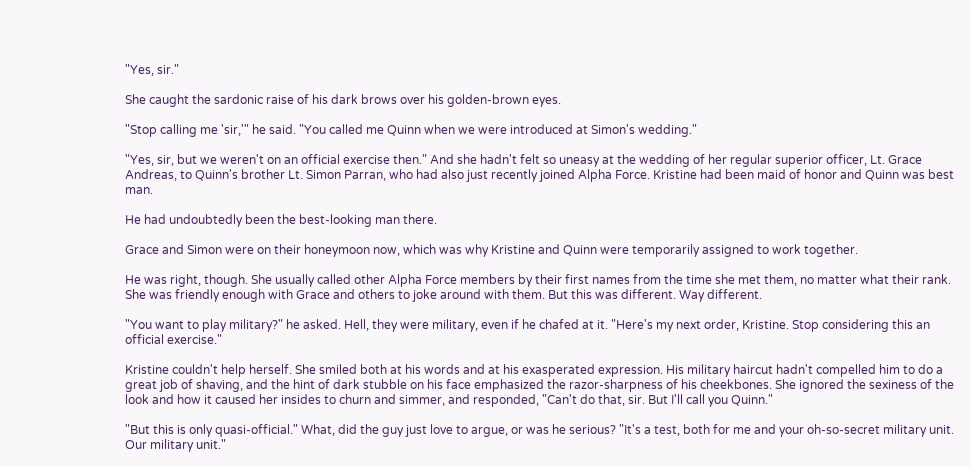"Yes, sir."

She caught the sardonic raise of his dark brows over his golden-brown eyes.

"Stop calling me 'sir,'" he said. "You called me Quinn when we were introduced at Simon's wedding."

"Yes, sir, but we weren't on an official exercise then." And she hadn't felt so uneasy at the wedding of her regular superior officer, Lt. Grace Andreas, to Quinn's brother Lt. Simon Parran, who had also just recently joined Alpha Force. Kristine had been maid of honor and Quinn was best man.

He had undoubtedly been the best-looking man there.

Grace and Simon were on their honeymoon now, which was why Kristine and Quinn were temporarily assigned to work together.

He was right, though. She usually called other Alpha Force members by their first names from the time she met them, no matter what their rank. She was friendly enough with Grace and others to joke around with them. But this was different. Way different.

"You want to play military?" he asked. Hell, they were military, even if he chafed at it. "Here's my next order, Kristine. Stop considering this an official exercise."

Kristine couldn't help herself. She smiled both at his words and at his exasperated expression. His military haircut hadn't compelled him to do a great job of shaving, and the hint of dark stubble on his face emphasized the razor-sharpness of his cheekbones. She ignored the sexiness of the look and how it caused her insides to churn and simmer, and responded, "Can't do that, sir. But I'll call you Quinn."

"But this is only quasi-official." What, did the guy just love to argue, or was he serious? "It's a test, both for me and your oh-so-secret military unit. Our military unit."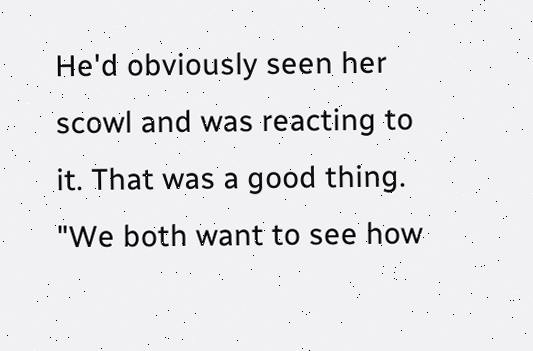He'd obviously seen her scowl and was reacting to it. That was a good thing. "We both want to see how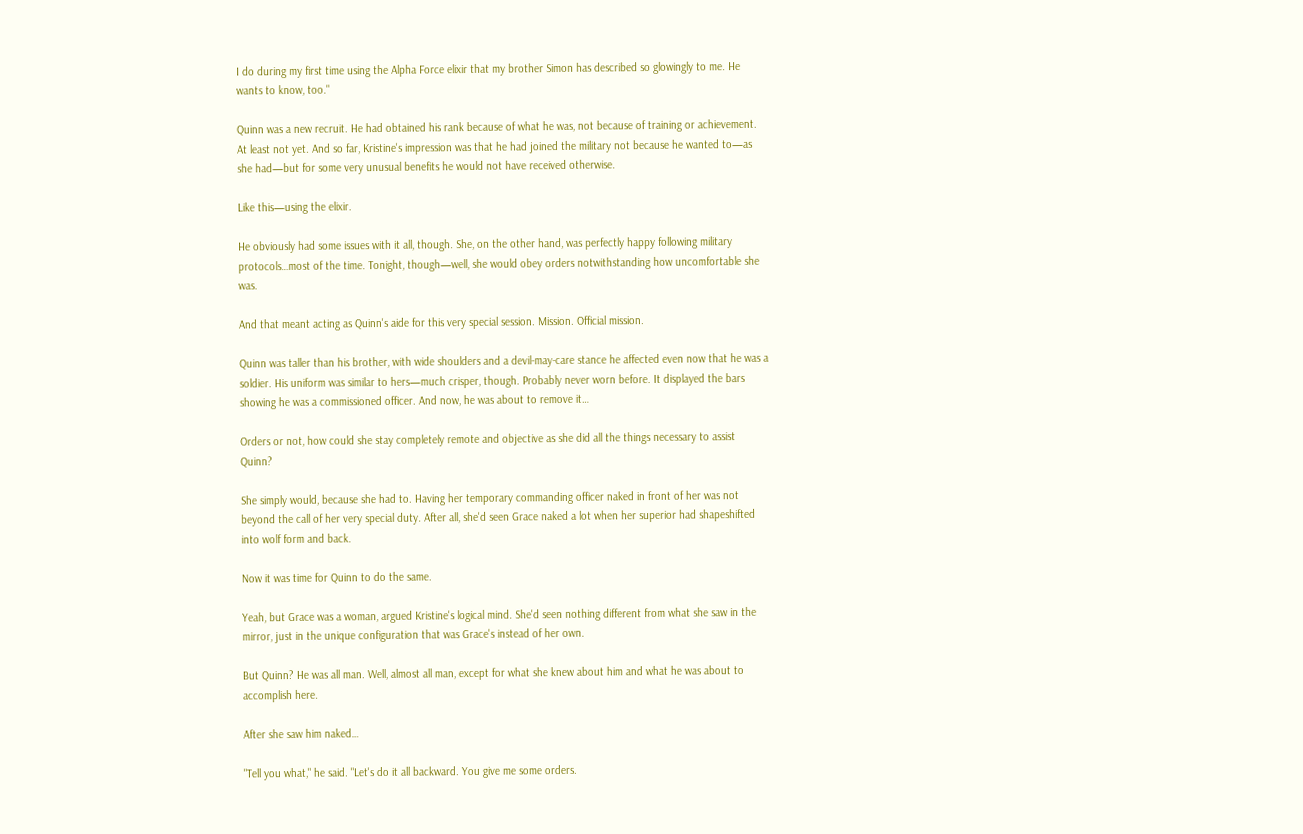I do during my first time using the Alpha Force elixir that my brother Simon has described so glowingly to me. He wants to know, too."

Quinn was a new recruit. He had obtained his rank because of what he was, not because of training or achievement. At least not yet. And so far, Kristine's impression was that he had joined the military not because he wanted to—as she had—but for some very unusual benefits he would not have received otherwise.

Like this—using the elixir.

He obviously had some issues with it all, though. She, on the other hand, was perfectly happy following military protocols…most of the time. Tonight, though—well, she would obey orders notwithstanding how uncomfortable she was.

And that meant acting as Quinn's aide for this very special session. Mission. Official mission.

Quinn was taller than his brother, with wide shoulders and a devil-may-care stance he affected even now that he was a soldier. His uniform was similar to hers—much crisper, though. Probably never worn before. It displayed the bars showing he was a commissioned officer. And now, he was about to remove it…

Orders or not, how could she stay completely remote and objective as she did all the things necessary to assist Quinn?

She simply would, because she had to. Having her temporary commanding officer naked in front of her was not beyond the call of her very special duty. After all, she'd seen Grace naked a lot when her superior had shapeshifted into wolf form and back.

Now it was time for Quinn to do the same.

Yeah, but Grace was a woman, argued Kristine's logical mind. She'd seen nothing different from what she saw in the mirror, just in the unique configuration that was Grace's instead of her own.

But Quinn? He was all man. Well, almost all man, except for what she knew about him and what he was about to accomplish here.

After she saw him naked…

"Tell you what," he said. "Let's do it all backward. You give me some orders.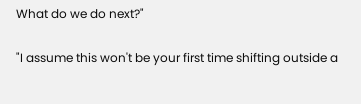What do we do next?"

"I assume this won't be your first time shifting outside a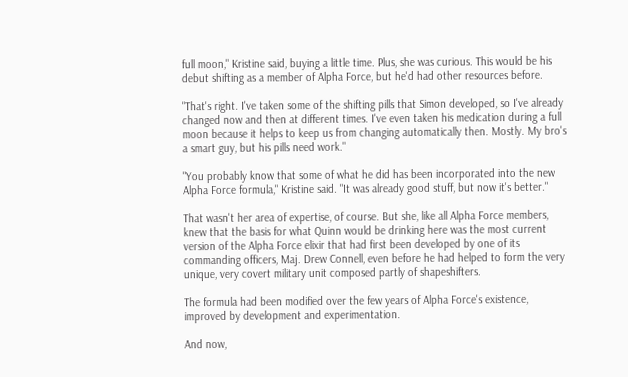full moon," Kristine said, buying a little time. Plus, she was curious. This would be his debut shifting as a member of Alpha Force, but he'd had other resources before.

"That's right. I've taken some of the shifting pills that Simon developed, so I've already changed now and then at different times. I've even taken his medication during a full moon because it helps to keep us from changing automatically then. Mostly. My bro's a smart guy, but his pills need work."

"You probably know that some of what he did has been incorporated into the new Alpha Force formula," Kristine said. "It was already good stuff, but now it's better."

That wasn't her area of expertise, of course. But she, like all Alpha Force members, knew that the basis for what Quinn would be drinking here was the most current version of the Alpha Force elixir that had first been developed by one of its commanding officers, Maj. Drew Connell, even before he had helped to form the very unique, very covert military unit composed partly of shapeshifters.

The formula had been modified over the few years of Alpha Force's existence, improved by development and experimentation.

And now,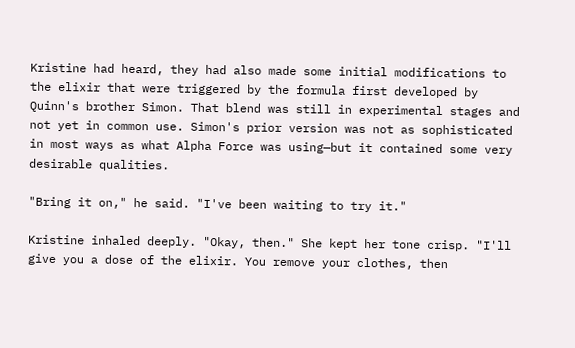Kristine had heard, they had also made some initial modifications to the elixir that were triggered by the formula first developed by Quinn's brother Simon. That blend was still in experimental stages and not yet in common use. Simon's prior version was not as sophisticated in most ways as what Alpha Force was using—but it contained some very desirable qualities.

"Bring it on," he said. "I've been waiting to try it."

Kristine inhaled deeply. "Okay, then." She kept her tone crisp. "I'll give you a dose of the elixir. You remove your clothes, then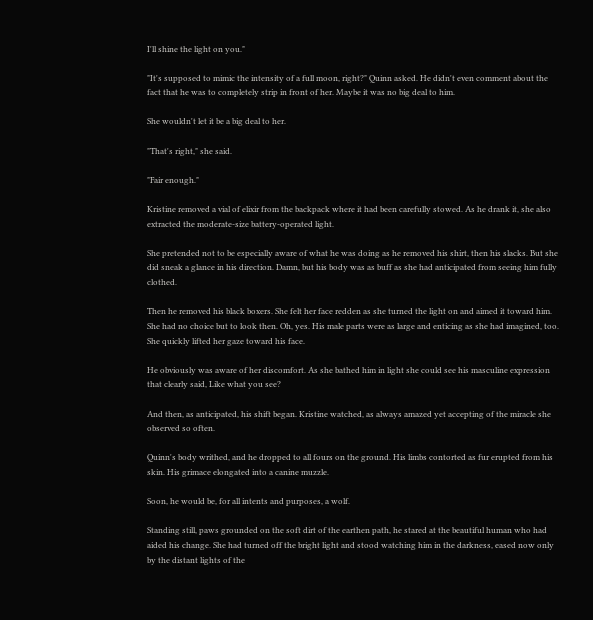I'll shine the light on you."

"It's supposed to mimic the intensity of a full moon, right?" Quinn asked. He didn't even comment about the fact that he was to completely strip in front of her. Maybe it was no big deal to him.

She wouldn't let it be a big deal to her.

"That's right," she said.

"Fair enough."

Kristine removed a vial of elixir from the backpack where it had been carefully stowed. As he drank it, she also extracted the moderate-size battery-operated light.

She pretended not to be especially aware of what he was doing as he removed his shirt, then his slacks. But she did sneak a glance in his direction. Damn, but his body was as buff as she had anticipated from seeing him fully clothed.

Then he removed his black boxers. She felt her face redden as she turned the light on and aimed it toward him. She had no choice but to look then. Oh, yes. His male parts were as large and enticing as she had imagined, too. She quickly lifted her gaze toward his face.

He obviously was aware of her discomfort. As she bathed him in light she could see his masculine expression that clearly said, Like what you see?

And then, as anticipated, his shift began. Kristine watched, as always amazed yet accepting of the miracle she observed so often.

Quinn's body writhed, and he dropped to all fours on the ground. His limbs contorted as fur erupted from his skin. His grimace elongated into a canine muzzle.

Soon, he would be, for all intents and purposes, a wolf.

Standing still, paws grounded on the soft dirt of the earthen path, he stared at the beautiful human who had aided his change. She had turned off the bright light and stood watching him in the darkness, eased now only by the distant lights of the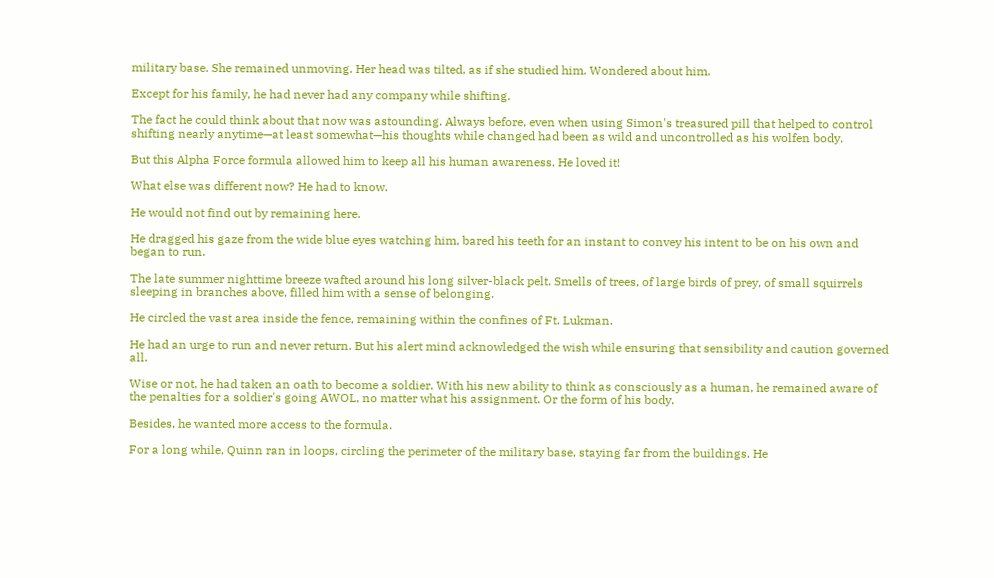military base. She remained unmoving. Her head was tilted, as if she studied him. Wondered about him.

Except for his family, he had never had any company while shifting.

The fact he could think about that now was astounding. Always before, even when using Simon's treasured pill that helped to control shifting nearly anytime—at least somewhat—his thoughts while changed had been as wild and uncontrolled as his wolfen body.

But this Alpha Force formula allowed him to keep all his human awareness. He loved it!

What else was different now? He had to know.

He would not find out by remaining here.

He dragged his gaze from the wide blue eyes watching him, bared his teeth for an instant to convey his intent to be on his own and began to run.

The late summer nighttime breeze wafted around his long silver-black pelt. Smells of trees, of large birds of prey, of small squirrels sleeping in branches above, filled him with a sense of belonging.

He circled the vast area inside the fence, remaining within the confines of Ft. Lukman.

He had an urge to run and never return. But his alert mind acknowledged the wish while ensuring that sensibility and caution governed all.

Wise or not, he had taken an oath to become a soldier. With his new ability to think as consciously as a human, he remained aware of the penalties for a soldier's going AWOL, no matter what his assignment. Or the form of his body.

Besides, he wanted more access to the formula.

For a long while, Quinn ran in loops, circling the perimeter of the military base, staying far from the buildings. He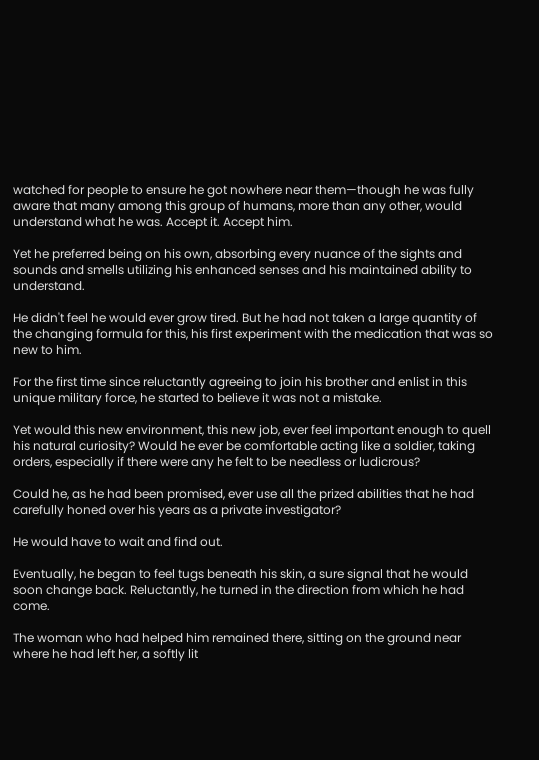watched for people to ensure he got nowhere near them—though he was fully aware that many among this group of humans, more than any other, would understand what he was. Accept it. Accept him.

Yet he preferred being on his own, absorbing every nuance of the sights and sounds and smells utilizing his enhanced senses and his maintained ability to understand.

He didn't feel he would ever grow tired. But he had not taken a large quantity of the changing formula for this, his first experiment with the medication that was so new to him.

For the first time since reluctantly agreeing to join his brother and enlist in this unique military force, he started to believe it was not a mistake.

Yet would this new environment, this new job, ever feel important enough to quell his natural curiosity? Would he ever be comfortable acting like a soldier, taking orders, especially if there were any he felt to be needless or ludicrous?

Could he, as he had been promised, ever use all the prized abilities that he had carefully honed over his years as a private investigator?

He would have to wait and find out.

Eventually, he began to feel tugs beneath his skin, a sure signal that he would soon change back. Reluctantly, he turned in the direction from which he had come.

The woman who had helped him remained there, sitting on the ground near where he had left her, a softly lit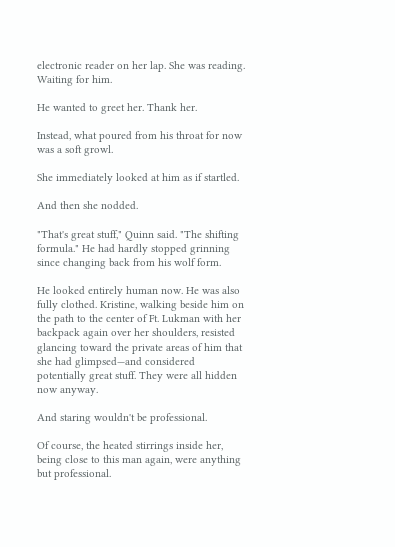electronic reader on her lap. She was reading. Waiting for him.

He wanted to greet her. Thank her.

Instead, what poured from his throat for now was a soft growl.

She immediately looked at him as if startled.

And then she nodded.

"That's great stuff," Quinn said. "The shifting formula." He had hardly stopped grinning since changing back from his wolf form.

He looked entirely human now. He was also fully clothed. Kristine, walking beside him on the path to the center of Ft. Lukman with her backpack again over her shoulders, resisted glancing toward the private areas of him that she had glimpsed—and considered potentially great stuff. They were all hidden now anyway.

And staring wouldn't be professional.

Of course, the heated stirrings inside her, being close to this man again, were anything but professional.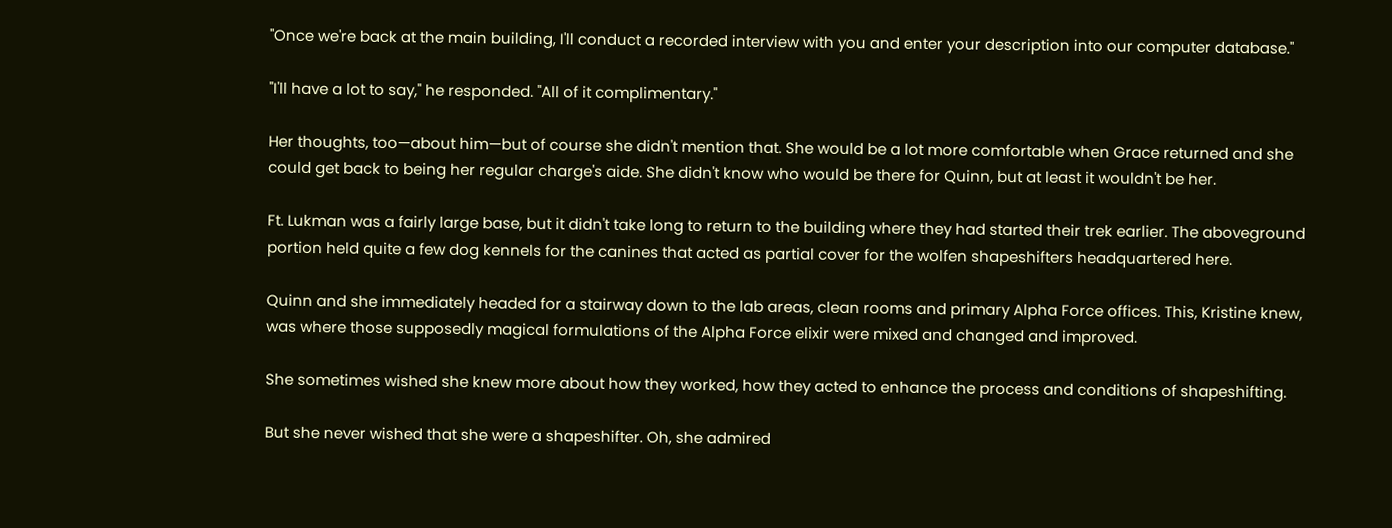"Once we're back at the main building, I'll conduct a recorded interview with you and enter your description into our computer database."

"I'll have a lot to say," he responded. "All of it complimentary."

Her thoughts, too—about him—but of course she didn't mention that. She would be a lot more comfortable when Grace returned and she could get back to being her regular charge's aide. She didn't know who would be there for Quinn, but at least it wouldn't be her.

Ft. Lukman was a fairly large base, but it didn't take long to return to the building where they had started their trek earlier. The aboveground portion held quite a few dog kennels for the canines that acted as partial cover for the wolfen shapeshifters headquartered here.

Quinn and she immediately headed for a stairway down to the lab areas, clean rooms and primary Alpha Force offices. This, Kristine knew, was where those supposedly magical formulations of the Alpha Force elixir were mixed and changed and improved.

She sometimes wished she knew more about how they worked, how they acted to enhance the process and conditions of shapeshifting.

But she never wished that she were a shapeshifter. Oh, she admired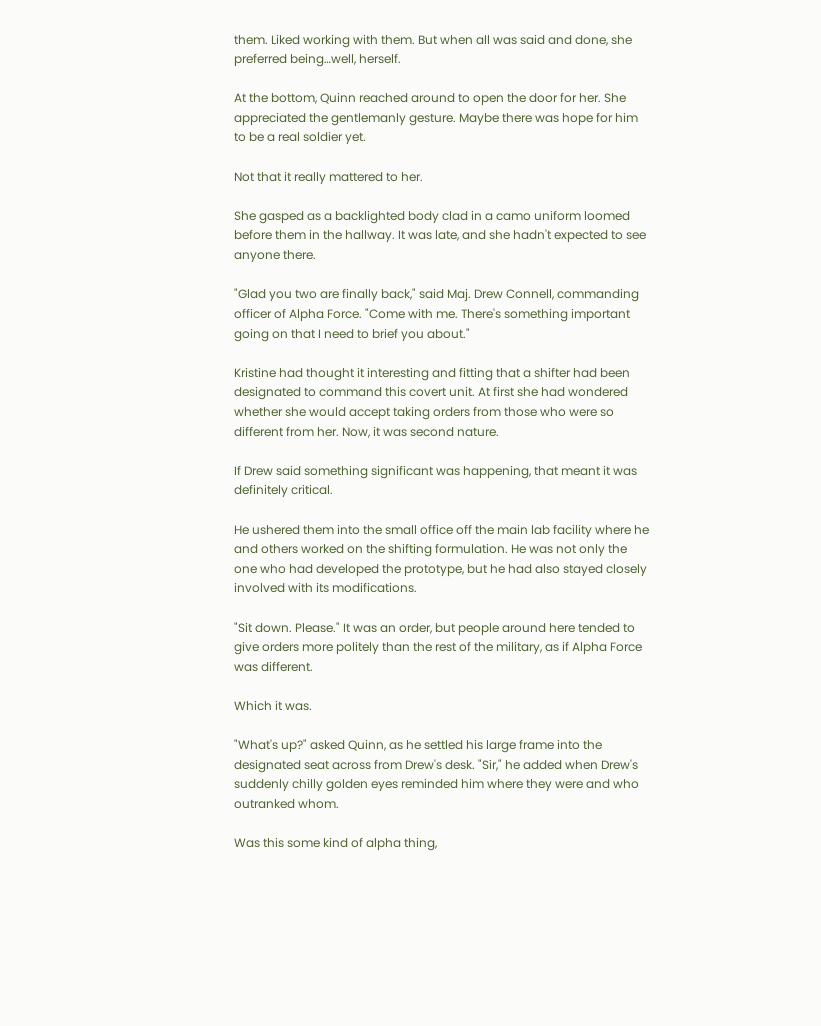them. Liked working with them. But when all was said and done, she preferred being…well, herself.

At the bottom, Quinn reached around to open the door for her. She appreciated the gentlemanly gesture. Maybe there was hope for him to be a real soldier yet.

Not that it really mattered to her.

She gasped as a backlighted body clad in a camo uniform loomed before them in the hallway. It was late, and she hadn't expected to see anyone there.

"Glad you two are finally back," said Maj. Drew Connell, commanding officer of Alpha Force. "Come with me. There's something important going on that I need to brief you about."

Kristine had thought it interesting and fitting that a shifter had been designated to command this covert unit. At first she had wondered whether she would accept taking orders from those who were so different from her. Now, it was second nature.

If Drew said something significant was happening, that meant it was definitely critical.

He ushered them into the small office off the main lab facility where he and others worked on the shifting formulation. He was not only the one who had developed the prototype, but he had also stayed closely involved with its modifications.

"Sit down. Please." It was an order, but people around here tended to give orders more politely than the rest of the military, as if Alpha Force was different.

Which it was.

"What's up?" asked Quinn, as he settled his large frame into the designated seat across from Drew's desk. "Sir," he added when Drew's suddenly chilly golden eyes reminded him where they were and who outranked whom.

Was this some kind of alpha thing,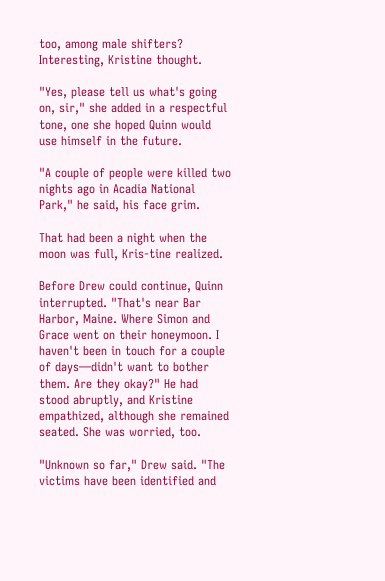too, among male shifters? Interesting, Kristine thought.

"Yes, please tell us what's going on, sir," she added in a respectful tone, one she hoped Quinn would use himself in the future.

"A couple of people were killed two nights ago in Acadia National Park," he said, his face grim.

That had been a night when the moon was full, Kris-tine realized.

Before Drew could continue, Quinn interrupted. "That's near Bar Harbor, Maine. Where Simon and Grace went on their honeymoon. I haven't been in touch for a couple of days—didn't want to bother them. Are they okay?" He had stood abruptly, and Kristine empathized, although she remained seated. She was worried, too.

"Unknown so far," Drew said. "The victims have been identified and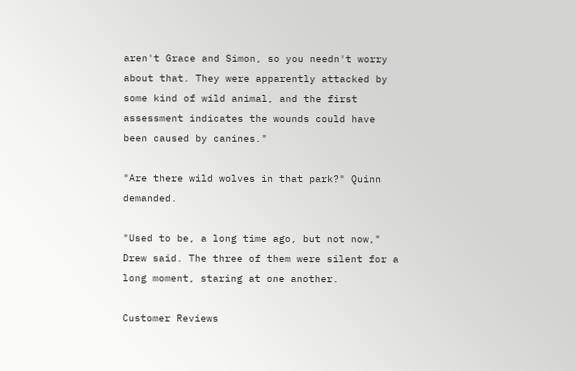aren't Grace and Simon, so you needn't worry about that. They were apparently attacked by some kind of wild animal, and the first assessment indicates the wounds could have been caused by canines."

"Are there wild wolves in that park?" Quinn demanded.

"Used to be, a long time ago, but not now," Drew said. The three of them were silent for a long moment, staring at one another.

Customer Reviews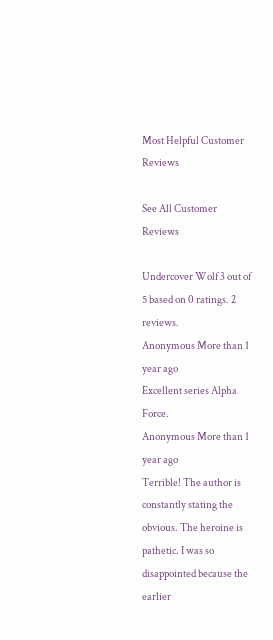Most Helpful Customer Reviews

See All Customer Reviews

Undercover Wolf 3 out of 5 based on 0 ratings. 2 reviews.
Anonymous More than 1 year ago
Excellent series Alpha Force.
Anonymous More than 1 year ago
Terrible! The author is constantly stating the obvious. The heroine is pathetic. I was so disappointed because the earlier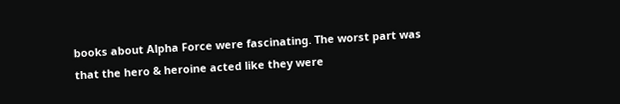books about Alpha Force were fascinating. The worst part was that the hero & heroine acted like they were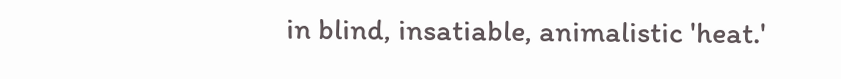in blind, insatiable, animalistic 'heat.'